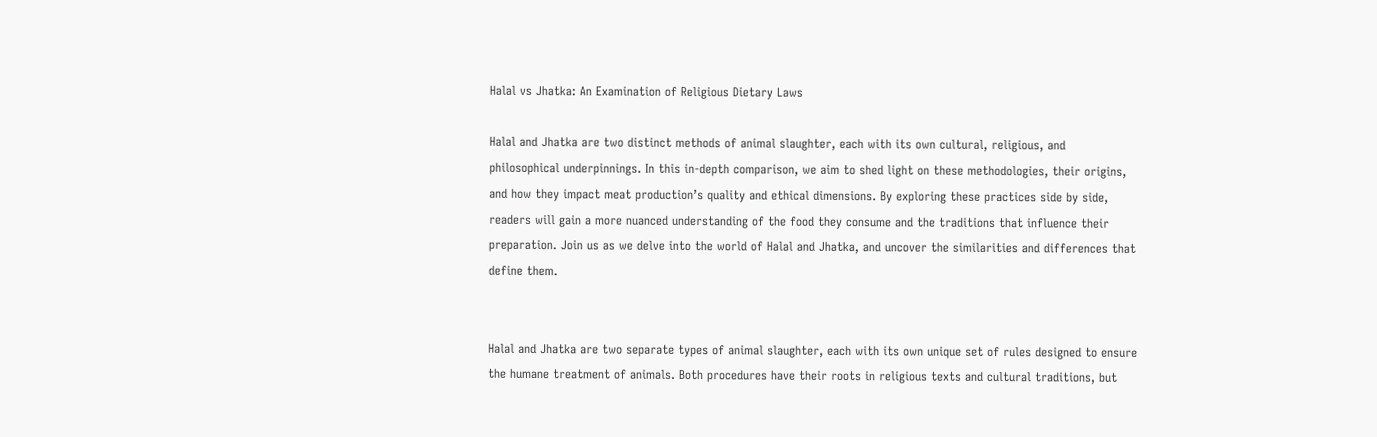Halal vs Jhatka: An Examination of Religious Dietary Laws

Halal and Jhatka are two distinct methods of animal slaughter, each with its own cultural, religious, and philosophical underpinnings. In this in-depth comparison, we aim to shed light on these methodologies, their origins, and how they impact meat production’s quality and ethical dimensions. By exploring these practices side by side, readers will gain a more nuanced understanding of the food they consume and the traditions that influence their preparation. Join us as we delve into the world of Halal and Jhatka, and uncover the similarities and differences that define them.


Halal and Jhatka are two separate types of animal slaughter, each with its own unique set of rules designed to ensure the humane treatment of animals. Both procedures have their roots in religious texts and cultural traditions, but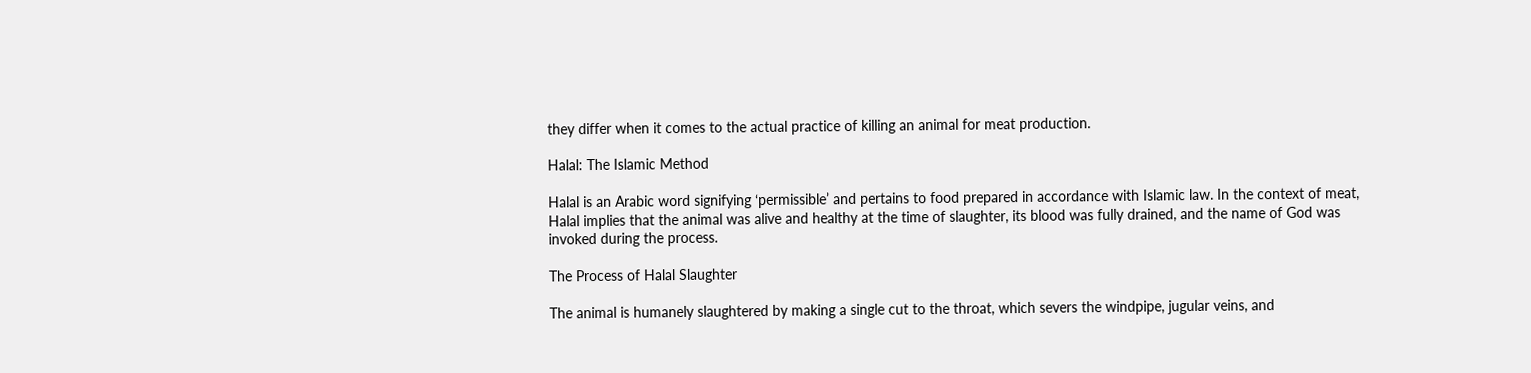they differ when it comes to the actual practice of killing an animal for meat production.

Halal: The Islamic Method

Halal is an Arabic word signifying ‘permissible’ and pertains to food prepared in accordance with Islamic law. In the context of meat, Halal implies that the animal was alive and healthy at the time of slaughter, its blood was fully drained, and the name of God was invoked during the process.

The Process of Halal Slaughter

The animal is humanely slaughtered by making a single cut to the throat, which severs the windpipe, jugular veins, and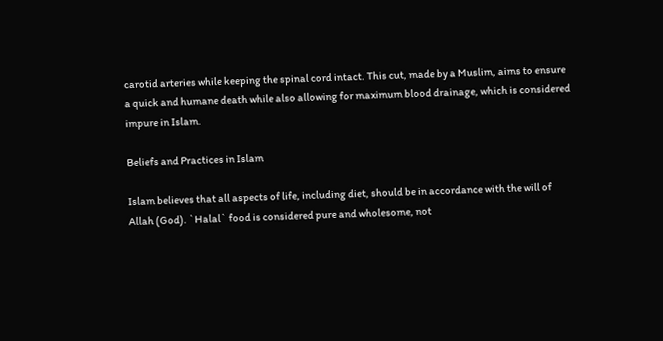carotid arteries while keeping the spinal cord intact. This cut, made by a Muslim, aims to ensure a quick and humane death while also allowing for maximum blood drainage, which is considered impure in Islam.

Beliefs and Practices in Islam

Islam believes that all aspects of life, including diet, should be in accordance with the will of Allah (God). `Halal` food is considered pure and wholesome, not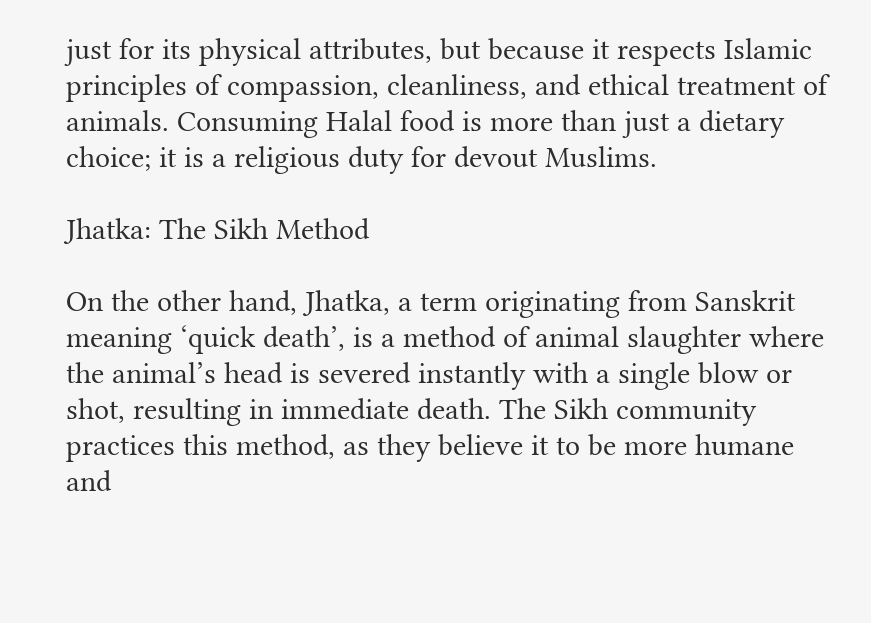just for its physical attributes, but because it respects Islamic principles of compassion, cleanliness, and ethical treatment of animals. Consuming Halal food is more than just a dietary choice; it is a religious duty for devout Muslims.

Jhatka: The Sikh Method

On the other hand, Jhatka, a term originating from Sanskrit meaning ‘quick death’, is a method of animal slaughter where the animal’s head is severed instantly with a single blow or shot, resulting in immediate death. The Sikh community practices this method, as they believe it to be more humane and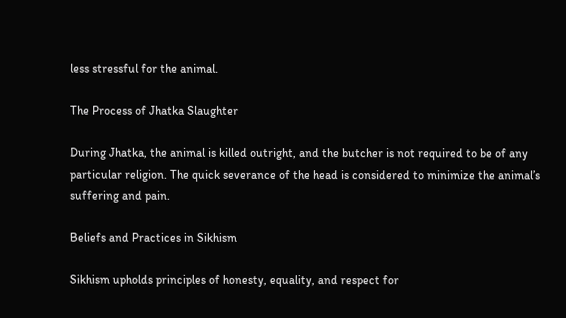less stressful for the animal.

The Process of Jhatka Slaughter

During Jhatka, the animal is killed outright, and the butcher is not required to be of any particular religion. The quick severance of the head is considered to minimize the animal’s suffering and pain.

Beliefs and Practices in Sikhism

Sikhism upholds principles of honesty, equality, and respect for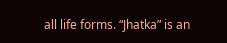all life forms. “Jhatka” is an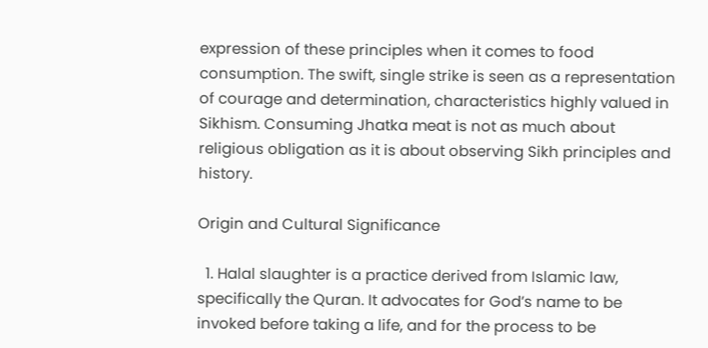expression of these principles when it comes to food consumption. The swift, single strike is seen as a representation of courage and determination, characteristics highly valued in Sikhism. Consuming Jhatka meat is not as much about religious obligation as it is about observing Sikh principles and history.

Origin and Cultural Significance

  1. Halal slaughter is a practice derived from Islamic law, specifically the Quran. It advocates for God’s name to be invoked before taking a life, and for the process to be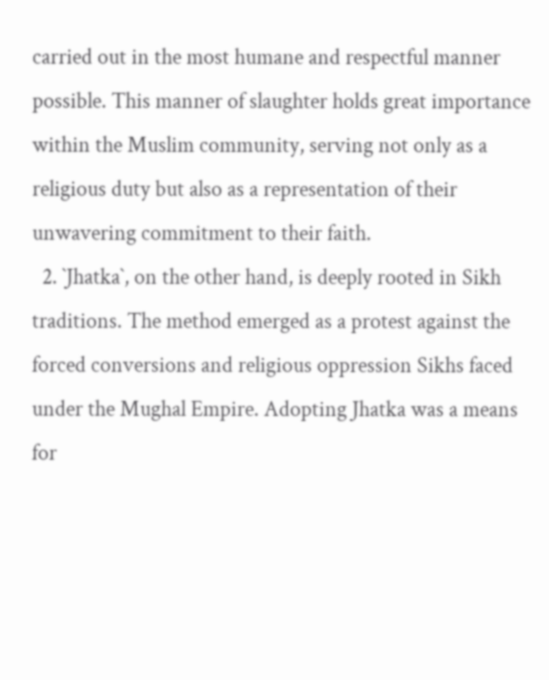carried out in the most humane and respectful manner possible. This manner of slaughter holds great importance within the Muslim community, serving not only as a religious duty but also as a representation of their unwavering commitment to their faith.
  2. `Jhatka`, on the other hand, is deeply rooted in Sikh traditions. The method emerged as a protest against the forced conversions and religious oppression Sikhs faced under the Mughal Empire. Adopting Jhatka was a means for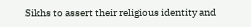Sikhs to assert their religious identity and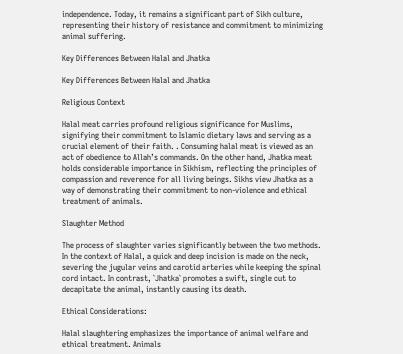independence. Today, it remains a significant part of Sikh culture, representing their history of resistance and commitment to minimizing animal suffering.

Key Differences Between Halal and Jhatka

Key Differences Between Halal and Jhatka

Religious Context

Halal meat carries profound religious significance for Muslims, signifying their commitment to Islamic dietary laws and serving as a crucial element of their faith. . Consuming halal meat is viewed as an act of obedience to Allah’s commands. On the other hand, Jhatka meat holds considerable importance in Sikhism, reflecting the principles of compassion and reverence for all living beings. Sikhs view Jhatka as a way of demonstrating their commitment to non-violence and ethical treatment of animals.

Slaughter Method

The process of slaughter varies significantly between the two methods. In the context of Halal, a quick and deep incision is made on the neck, severing the jugular veins and carotid arteries while keeping the spinal cord intact. In contrast, `Jhatka` promotes a swift, single cut to decapitate the animal, instantly causing its death.

Ethical Considerations:

Halal slaughtering emphasizes the importance of animal welfare and ethical treatment. Animals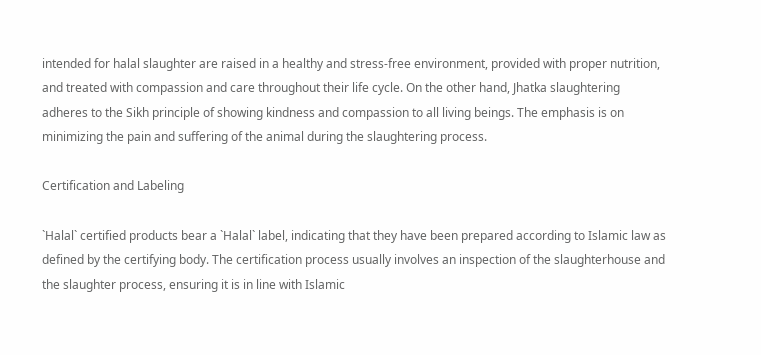intended for halal slaughter are raised in a healthy and stress-free environment, provided with proper nutrition, and treated with compassion and care throughout their life cycle. On the other hand, Jhatka slaughtering adheres to the Sikh principle of showing kindness and compassion to all living beings. The emphasis is on minimizing the pain and suffering of the animal during the slaughtering process.

Certification and Labeling

`Halal` certified products bear a `Halal` label, indicating that they have been prepared according to Islamic law as defined by the certifying body. The certification process usually involves an inspection of the slaughterhouse and the slaughter process, ensuring it is in line with Islamic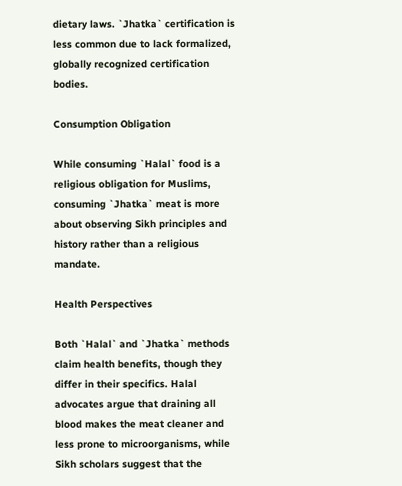dietary laws. `Jhatka` certification is less common due to lack formalized, globally recognized certification bodies.

Consumption Obligation

While consuming `Halal` food is a religious obligation for Muslims, consuming `Jhatka` meat is more about observing Sikh principles and history rather than a religious mandate.

Health Perspectives

Both `Halal` and `Jhatka` methods claim health benefits, though they differ in their specifics. Halal advocates argue that draining all blood makes the meat cleaner and less prone to microorganisms, while Sikh scholars suggest that the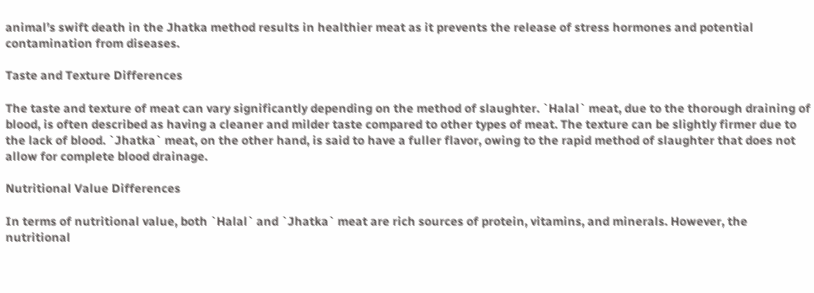animal’s swift death in the Jhatka method results in healthier meat as it prevents the release of stress hormones and potential contamination from diseases.

Taste and Texture Differences

The taste and texture of meat can vary significantly depending on the method of slaughter. `Halal` meat, due to the thorough draining of blood, is often described as having a cleaner and milder taste compared to other types of meat. The texture can be slightly firmer due to the lack of blood. `Jhatka` meat, on the other hand, is said to have a fuller flavor, owing to the rapid method of slaughter that does not allow for complete blood drainage.

Nutritional Value Differences

In terms of nutritional value, both `Halal` and `Jhatka` meat are rich sources of protein, vitamins, and minerals. However, the nutritional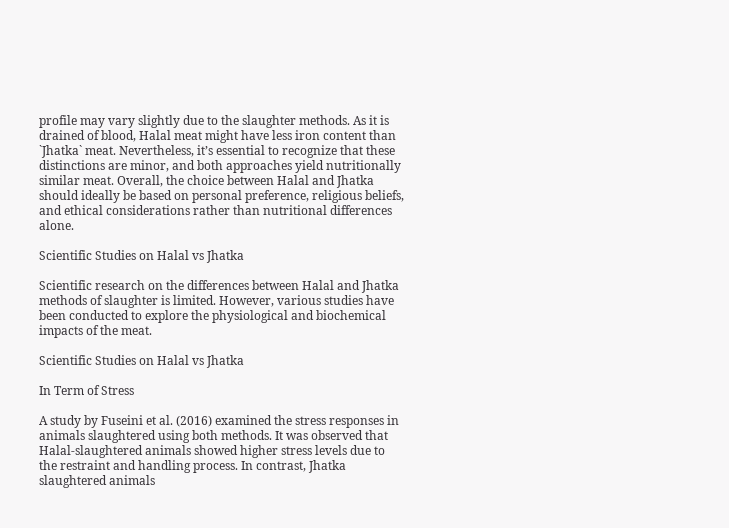profile may vary slightly due to the slaughter methods. As it is drained of blood, Halal meat might have less iron content than `Jhatka` meat. Nevertheless, it’s essential to recognize that these distinctions are minor, and both approaches yield nutritionally similar meat. Overall, the choice between Halal and Jhatka should ideally be based on personal preference, religious beliefs, and ethical considerations rather than nutritional differences alone.

Scientific Studies on Halal vs Jhatka

Scientific research on the differences between Halal and Jhatka methods of slaughter is limited. However, various studies have been conducted to explore the physiological and biochemical impacts of the meat.

Scientific Studies on Halal vs Jhatka

In Term of Stress

A study by Fuseini et al. (2016) examined the stress responses in animals slaughtered using both methods. It was observed that Halal-slaughtered animals showed higher stress levels due to the restraint and handling process. In contrast, Jhatka slaughtered animals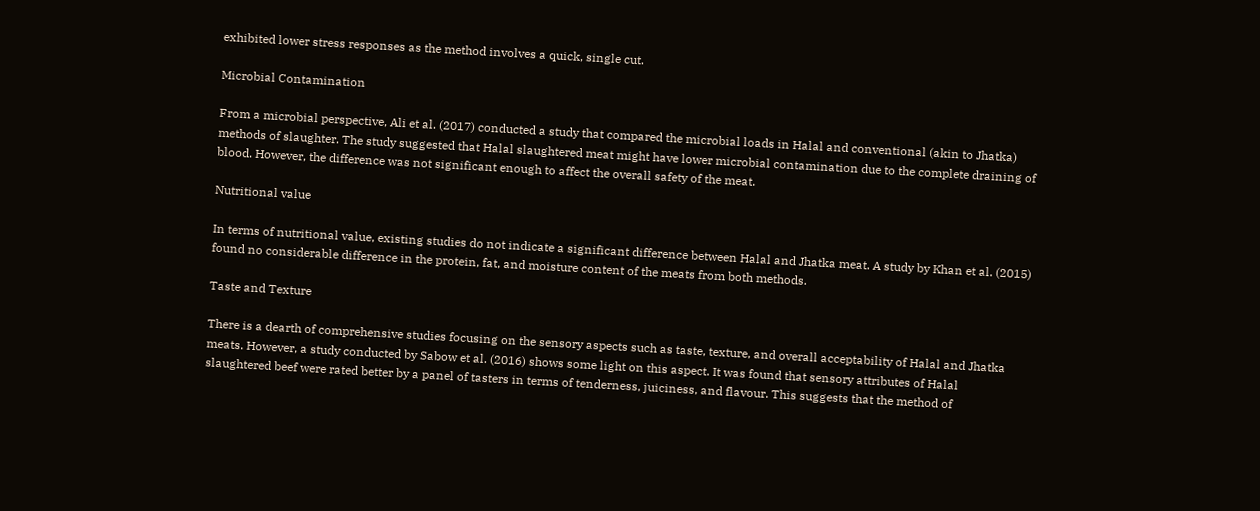exhibited lower stress responses as the method involves a quick, single cut.

Microbial Contamination

From a microbial perspective, Ali et al. (2017) conducted a study that compared the microbial loads in Halal and conventional (akin to Jhatka) methods of slaughter. The study suggested that Halal slaughtered meat might have lower microbial contamination due to the complete draining of blood. However, the difference was not significant enough to affect the overall safety of the meat.

Nutritional value

In terms of nutritional value, existing studies do not indicate a significant difference between Halal and Jhatka meat. A study by Khan et al. (2015) found no considerable difference in the protein, fat, and moisture content of the meats from both methods.

Taste and Texture

There is a dearth of comprehensive studies focusing on the sensory aspects such as taste, texture, and overall acceptability of Halal and Jhatka meats. However, a study conducted by Sabow et al. (2016) shows some light on this aspect. It was found that sensory attributes of Halal slaughtered beef were rated better by a panel of tasters in terms of tenderness, juiciness, and flavour. This suggests that the method of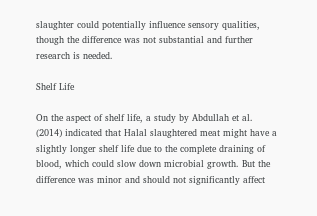slaughter could potentially influence sensory qualities, though the difference was not substantial and further research is needed.

Shelf Life

On the aspect of shelf life, a study by Abdullah et al. (2014) indicated that Halal slaughtered meat might have a slightly longer shelf life due to the complete draining of blood, which could slow down microbial growth. But the difference was minor and should not significantly affect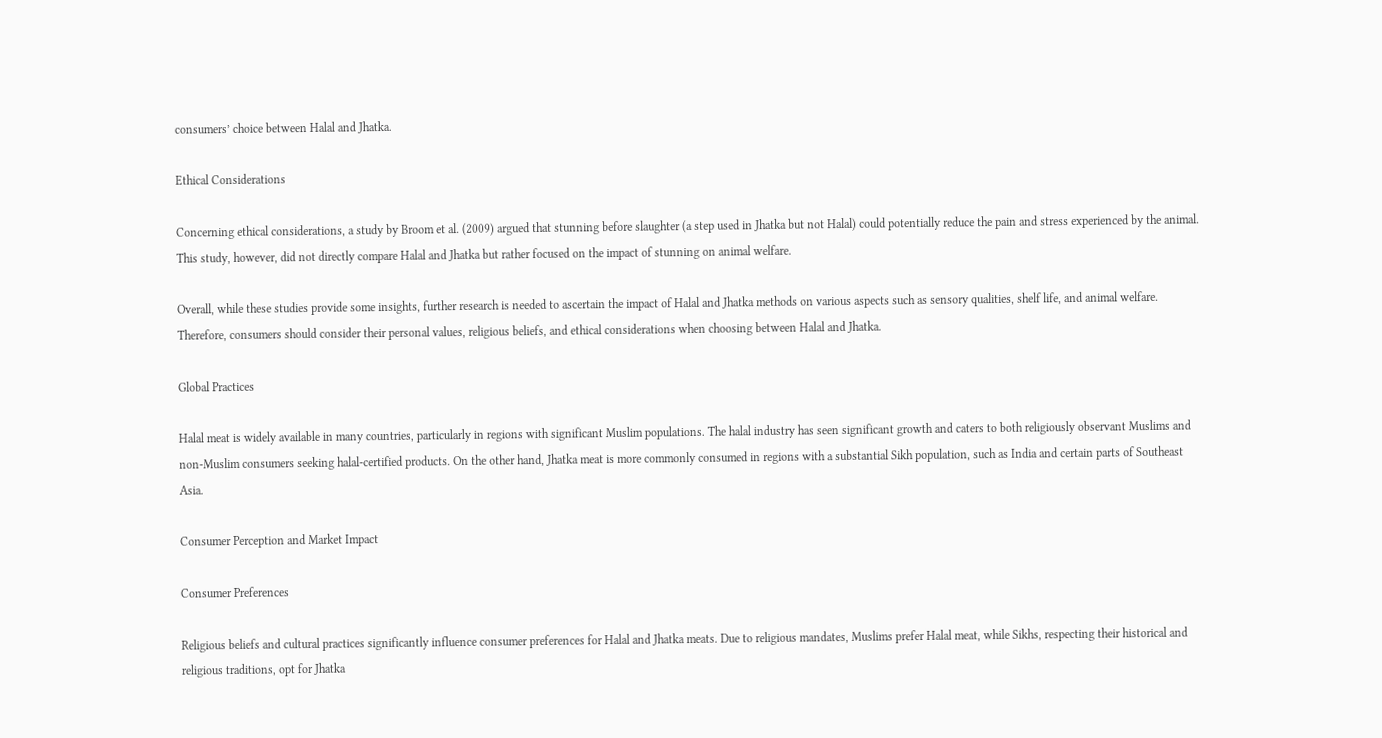consumers’ choice between Halal and Jhatka.

Ethical Considerations

Concerning ethical considerations, a study by Broom et al. (2009) argued that stunning before slaughter (a step used in Jhatka but not Halal) could potentially reduce the pain and stress experienced by the animal. This study, however, did not directly compare Halal and Jhatka but rather focused on the impact of stunning on animal welfare.

Overall, while these studies provide some insights, further research is needed to ascertain the impact of Halal and Jhatka methods on various aspects such as sensory qualities, shelf life, and animal welfare. Therefore, consumers should consider their personal values, religious beliefs, and ethical considerations when choosing between Halal and Jhatka.

Global Practices

Halal meat is widely available in many countries, particularly in regions with significant Muslim populations. The halal industry has seen significant growth and caters to both religiously observant Muslims and non-Muslim consumers seeking halal-certified products. On the other hand, Jhatka meat is more commonly consumed in regions with a substantial Sikh population, such as India and certain parts of Southeast Asia.

Consumer Perception and Market Impact

Consumer Preferences

Religious beliefs and cultural practices significantly influence consumer preferences for Halal and Jhatka meats. Due to religious mandates, Muslims prefer Halal meat, while Sikhs, respecting their historical and religious traditions, opt for Jhatka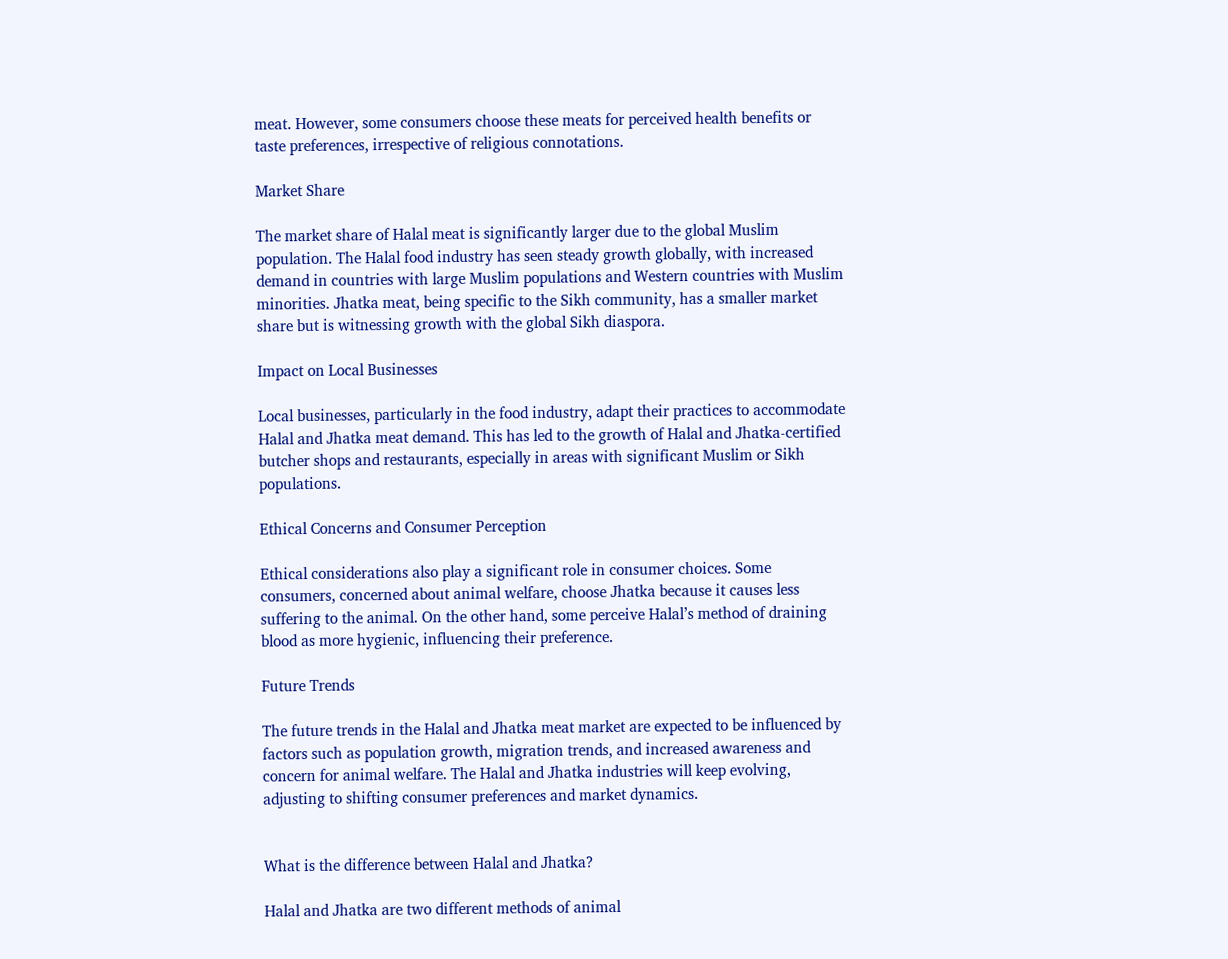meat. However, some consumers choose these meats for perceived health benefits or taste preferences, irrespective of religious connotations.

Market Share

The market share of Halal meat is significantly larger due to the global Muslim population. The Halal food industry has seen steady growth globally, with increased demand in countries with large Muslim populations and Western countries with Muslim minorities. Jhatka meat, being specific to the Sikh community, has a smaller market share but is witnessing growth with the global Sikh diaspora.

Impact on Local Businesses

Local businesses, particularly in the food industry, adapt their practices to accommodate Halal and Jhatka meat demand. This has led to the growth of Halal and Jhatka-certified butcher shops and restaurants, especially in areas with significant Muslim or Sikh populations.

Ethical Concerns and Consumer Perception

Ethical considerations also play a significant role in consumer choices. Some consumers, concerned about animal welfare, choose Jhatka because it causes less suffering to the animal. On the other hand, some perceive Halal’s method of draining blood as more hygienic, influencing their preference.

Future Trends

The future trends in the Halal and Jhatka meat market are expected to be influenced by factors such as population growth, migration trends, and increased awareness and concern for animal welfare. The Halal and Jhatka industries will keep evolving, adjusting to shifting consumer preferences and market dynamics.


What is the difference between Halal and Jhatka?

Halal and Jhatka are two different methods of animal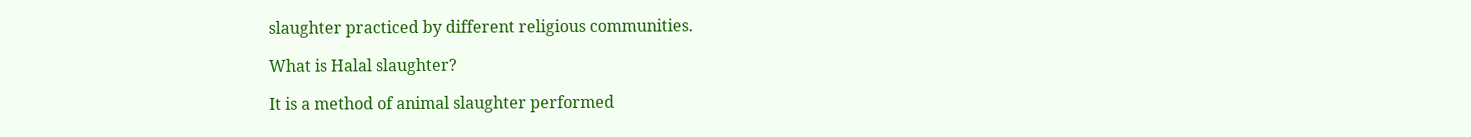slaughter practiced by different religious communities.

What is Halal slaughter?

It is a method of animal slaughter performed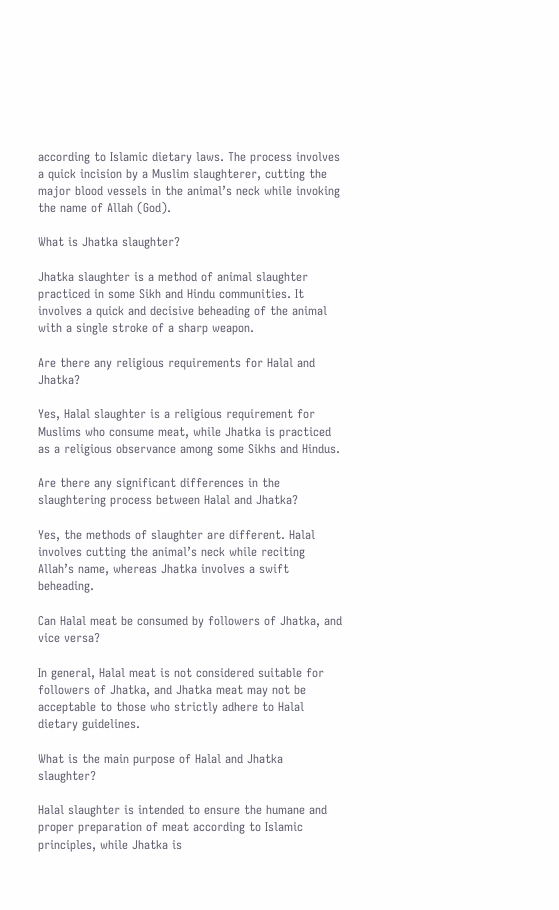according to Islamic dietary laws. The process involves a quick incision by a Muslim slaughterer, cutting the major blood vessels in the animal’s neck while invoking the name of Allah (God).

What is Jhatka slaughter?

Jhatka slaughter is a method of animal slaughter practiced in some Sikh and Hindu communities. It involves a quick and decisive beheading of the animal with a single stroke of a sharp weapon.

Are there any religious requirements for Halal and Jhatka?

Yes, Halal slaughter is a religious requirement for Muslims who consume meat, while Jhatka is practiced as a religious observance among some Sikhs and Hindus.

Are there any significant differences in the slaughtering process between Halal and Jhatka?

Yes, the methods of slaughter are different. Halal involves cutting the animal’s neck while reciting Allah’s name, whereas Jhatka involves a swift beheading.

Can Halal meat be consumed by followers of Jhatka, and vice versa?

In general, Halal meat is not considered suitable for followers of Jhatka, and Jhatka meat may not be acceptable to those who strictly adhere to Halal dietary guidelines.

What is the main purpose of Halal and Jhatka slaughter?

Halal slaughter is intended to ensure the humane and proper preparation of meat according to Islamic principles, while Jhatka is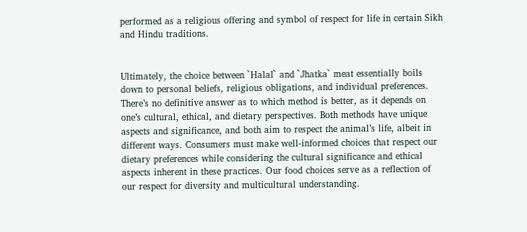performed as a religious offering and symbol of respect for life in certain Sikh and Hindu traditions.


Ultimately, the choice between `Halal` and `Jhatka` meat essentially boils down to personal beliefs, religious obligations, and individual preferences. There’s no definitive answer as to which method is better, as it depends on one’s cultural, ethical, and dietary perspectives. Both methods have unique aspects and significance, and both aim to respect the animal’s life, albeit in different ways. Consumers must make well-informed choices that respect our dietary preferences while considering the cultural significance and ethical aspects inherent in these practices. Our food choices serve as a reflection of our respect for diversity and multicultural understanding.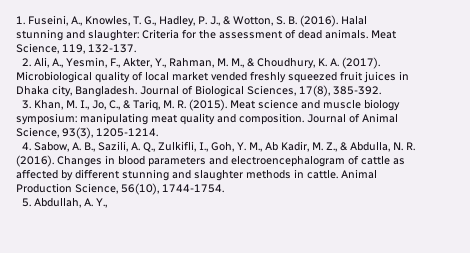1. Fuseini, A., Knowles, T. G., Hadley, P. J., & Wotton, S. B. (2016). Halal stunning and slaughter: Criteria for the assessment of dead animals. Meat Science, 119, 132-137.
  2. Ali, A., Yesmin, F., Akter, Y., Rahman, M. M., & Choudhury, K. A. (2017). Microbiological quality of local market vended freshly squeezed fruit juices in Dhaka city, Bangladesh. Journal of Biological Sciences, 17(8), 385-392.
  3. Khan, M. I., Jo, C., & Tariq, M. R. (2015). Meat science and muscle biology symposium: manipulating meat quality and composition. Journal of Animal Science, 93(3), 1205-1214.
  4. Sabow, A. B., Sazili, A. Q., Zulkifli, I., Goh, Y. M., Ab Kadir, M. Z., & Abdulla, N. R. (2016). Changes in blood parameters and electroencephalogram of cattle as affected by different stunning and slaughter methods in cattle. Animal Production Science, 56(10), 1744-1754.
  5. Abdullah, A. Y.,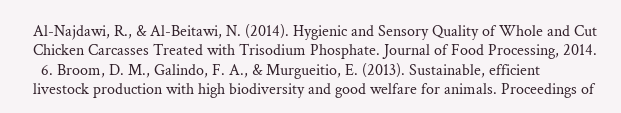Al-Najdawi, R., & Al-Beitawi, N. (2014). Hygienic and Sensory Quality of Whole and Cut Chicken Carcasses Treated with Trisodium Phosphate. Journal of Food Processing, 2014.
  6. Broom, D. M., Galindo, F. A., & Murgueitio, E. (2013). Sustainable, efficient livestock production with high biodiversity and good welfare for animals. Proceedings of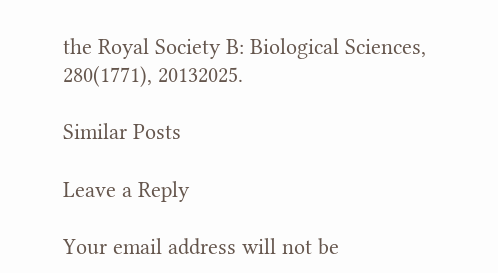the Royal Society B: Biological Sciences, 280(1771), 20132025.

Similar Posts

Leave a Reply

Your email address will not be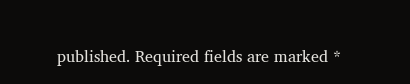published. Required fields are marked *